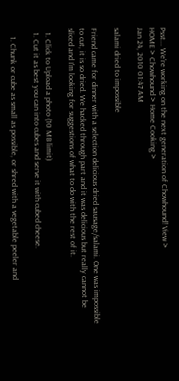Psst... We're working on the next generation of Chowhound! View >
HOME > Chowhound > Home Cooking >
Jan 24, 2010 01:47 AM

salami dried to impossible

Friend came for dinner with a selection delicious dried sausage/salami. One was impossible to cut, it is so dried. We hacked through part and it was delicious but really cannot be sliced and I'm looking for suggestions of what to do with the rest of it.

  1. Click to Upload a photo (10 MB limit)
  1. Cut it as best you can into cubes and serve it with cubed cheese.

    1. Chunk or cube as small as possible, or shred with a vegetable peeler and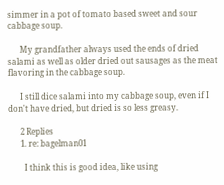simmer in a pot of tomato based sweet and sour cabbage soup.

      My grandfather always used the ends of dried salami as well as older dried out sausages as the meat flavoring in the cabbage soup.

      I still dice salami into my cabbage soup, even if I don't have dried, but dried is so less greasy.

      2 Replies
      1. re: bagelman01

        I think this is good idea, like using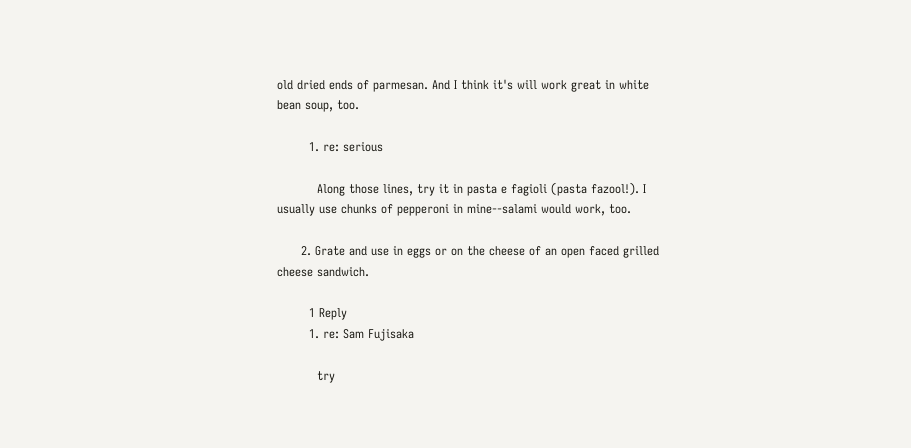old dried ends of parmesan. And I think it's will work great in white bean soup, too.

        1. re: serious

          Along those lines, try it in pasta e fagioli (pasta fazool!). I usually use chunks of pepperoni in mine--salami would work, too.

      2. Grate and use in eggs or on the cheese of an open faced grilled cheese sandwich.

        1 Reply
        1. re: Sam Fujisaka

          try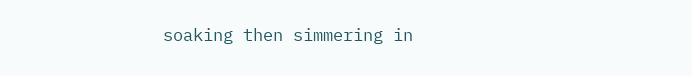soaking then simmering in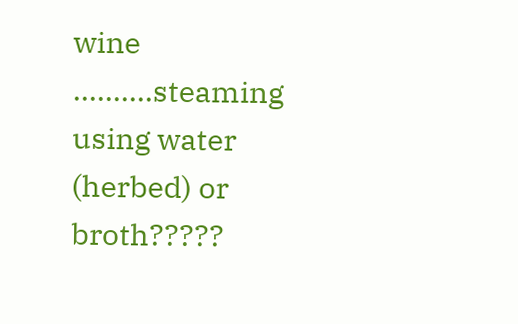wine ..........steaming using water (herbed) or broth?????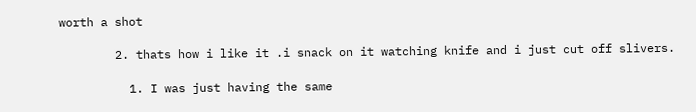worth a shot

        2. thats how i like it .i snack on it watching knife and i just cut off slivers.

          1. I was just having the same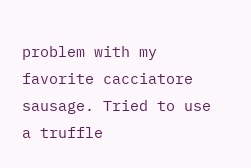problem with my favorite cacciatore sausage. Tried to use a truffle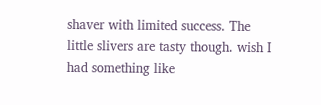shaver with limited success. The little slivers are tasty though. wish I had something like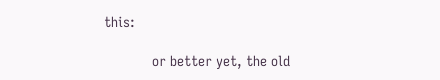this:

            or better yet, the old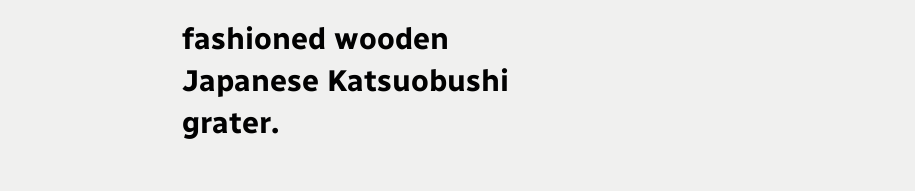fashioned wooden Japanese Katsuobushi grater.